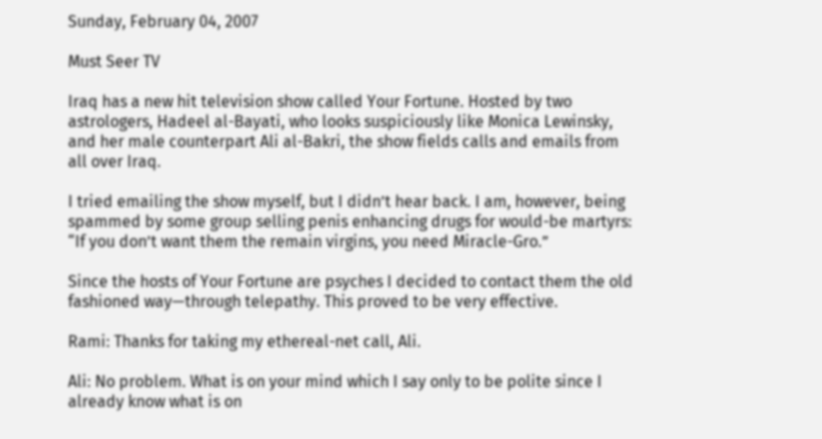Sunday, February 04, 2007

Must Seer TV

Iraq has a new hit television show called Your Fortune. Hosted by two astrologers, Hadeel al-Bayati, who looks suspiciously like Monica Lewinsky, and her male counterpart Ali al-Bakri, the show fields calls and emails from all over Iraq.

I tried emailing the show myself, but I didn’t hear back. I am, however, being spammed by some group selling penis enhancing drugs for would-be martyrs: “If you don’t want them the remain virgins, you need Miracle-Gro.”

Since the hosts of Your Fortune are psyches I decided to contact them the old fashioned way—through telepathy. This proved to be very effective.

Rami: Thanks for taking my ethereal-net call, Ali.

Ali: No problem. What is on your mind which I say only to be polite since I already know what is on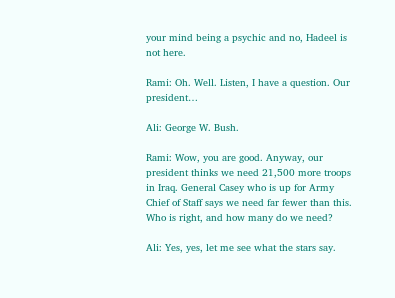your mind being a psychic and no, Hadeel is not here.

Rami: Oh. Well. Listen, I have a question. Our president…

Ali: George W. Bush.

Rami: Wow, you are good. Anyway, our president thinks we need 21,500 more troops in Iraq. General Casey who is up for Army Chief of Staff says we need far fewer than this. Who is right, and how many do we need?

Ali: Yes, yes, let me see what the stars say.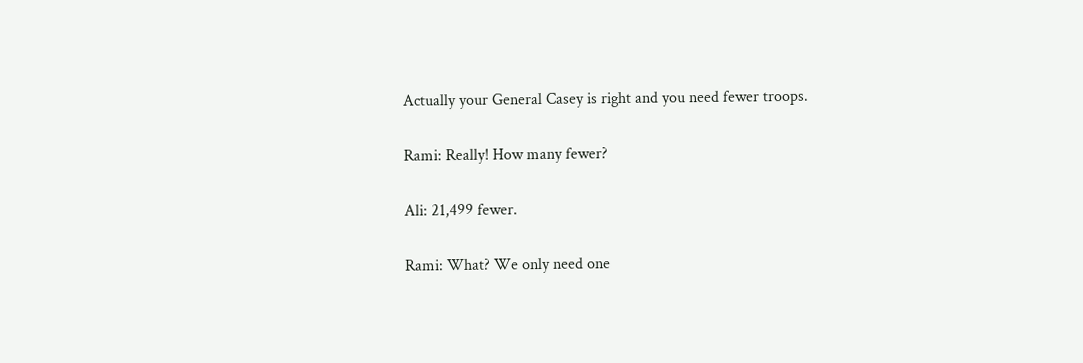Actually your General Casey is right and you need fewer troops.

Rami: Really! How many fewer?

Ali: 21,499 fewer.

Rami: What? We only need one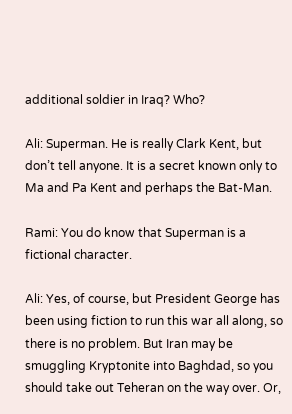additional soldier in Iraq? Who?

Ali: Superman. He is really Clark Kent, but don’t tell anyone. It is a secret known only to Ma and Pa Kent and perhaps the Bat-Man.

Rami: You do know that Superman is a fictional character.

Ali: Yes, of course, but President George has been using fiction to run this war all along, so there is no problem. But Iran may be smuggling Kryptonite into Baghdad, so you should take out Teheran on the way over. Or,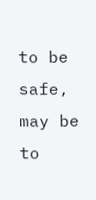to be safe, may be to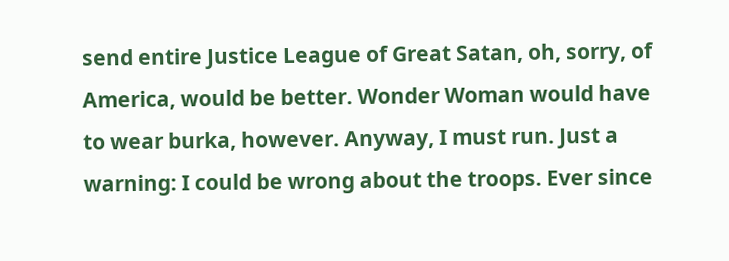send entire Justice League of Great Satan, oh, sorry, of America, would be better. Wonder Woman would have to wear burka, however. Anyway, I must run. Just a warning: I could be wrong about the troops. Ever since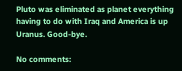Pluto was eliminated as planet everything having to do with Iraq and America is up Uranus. Good-bye.

No comments: